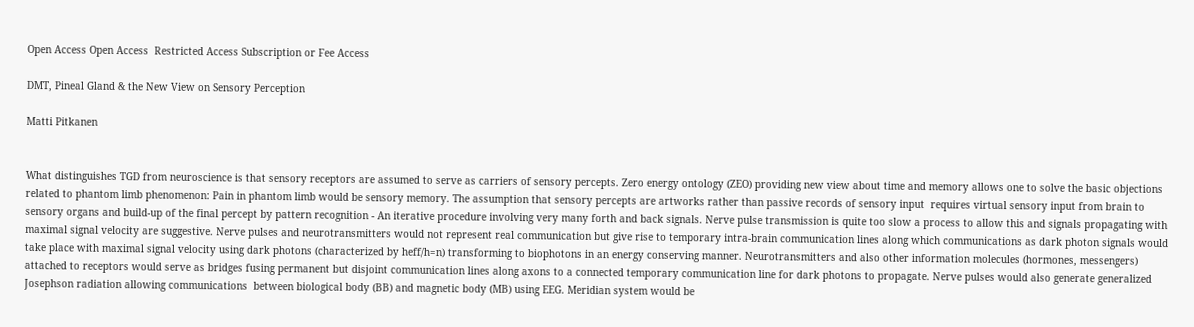Open Access Open Access  Restricted Access Subscription or Fee Access

DMT, Pineal Gland & the New View on Sensory Perception

Matti Pitkanen


What distinguishes TGD from neuroscience is that sensory receptors are assumed to serve as carriers of sensory percepts. Zero energy ontology (ZEO) providing new view about time and memory allows one to solve the basic objections related to phantom limb phenomenon: Pain in phantom limb would be sensory memory. The assumption that sensory percepts are artworks rather than passive records of sensory input  requires virtual sensory input from brain to sensory organs and build-up of the final percept by pattern recognition - An iterative procedure involving very many forth and back signals. Nerve pulse transmission is quite too slow a process to allow this and signals propagating with maximal signal velocity are suggestive. Nerve pulses and neurotransmitters would not represent real communication but give rise to temporary intra-brain communication lines along which communications as dark photon signals would take place with maximal signal velocity using dark photons (characterized by heff/h=n) transforming to biophotons in an energy conserving manner. Neurotransmitters and also other information molecules (hormones, messengers) attached to receptors would serve as bridges fusing permanent but disjoint communication lines along axons to a connected temporary communication line for dark photons to propagate. Nerve pulses would also generate generalized Josephson radiation allowing communications  between biological body (BB) and magnetic body (MB) using EEG. Meridian system would be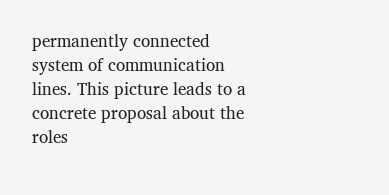permanently connected system of communication lines. This picture leads to a concrete proposal about the roles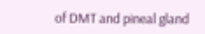of DMT and pineal gland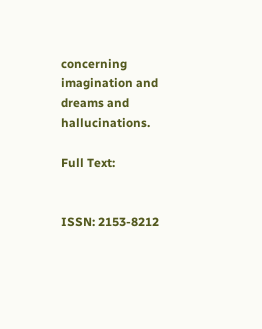concerning imagination and dreams and hallucinations.

Full Text:


ISSN: 2153-8212